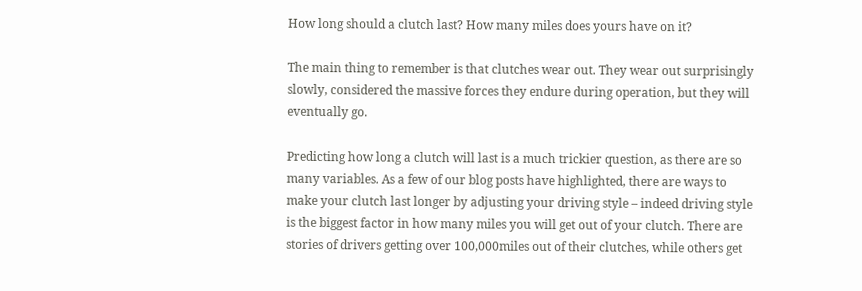How long should a clutch last? How many miles does yours have on it?

The main thing to remember is that clutches wear out. They wear out surprisingly slowly, considered the massive forces they endure during operation, but they will eventually go.

Predicting how long a clutch will last is a much trickier question, as there are so many variables. As a few of our blog posts have highlighted, there are ways to make your clutch last longer by adjusting your driving style – indeed driving style is the biggest factor in how many miles you will get out of your clutch. There are stories of drivers getting over 100,000miles out of their clutches, while others get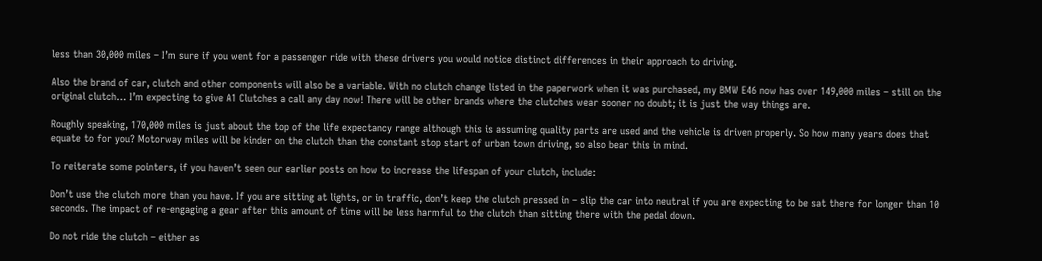less than 30,000 miles – I’m sure if you went for a passenger ride with these drivers you would notice distinct differences in their approach to driving.

Also the brand of car, clutch and other components will also be a variable. With no clutch change listed in the paperwork when it was purchased, my BMW E46 now has over 149,000 miles – still on the original clutch… I’m expecting to give A1 Clutches a call any day now! There will be other brands where the clutches wear sooner no doubt; it is just the way things are.

Roughly speaking, 170,000 miles is just about the top of the life expectancy range although this is assuming quality parts are used and the vehicle is driven properly. So how many years does that equate to for you? Motorway miles will be kinder on the clutch than the constant stop start of urban town driving, so also bear this in mind.

To reiterate some pointers, if you haven’t seen our earlier posts on how to increase the lifespan of your clutch, include:

Don’t use the clutch more than you have. If you are sitting at lights, or in traffic, don’t keep the clutch pressed in – slip the car into neutral if you are expecting to be sat there for longer than 10 seconds. The impact of re-engaging a gear after this amount of time will be less harmful to the clutch than sitting there with the pedal down.

Do not ride the clutch – either as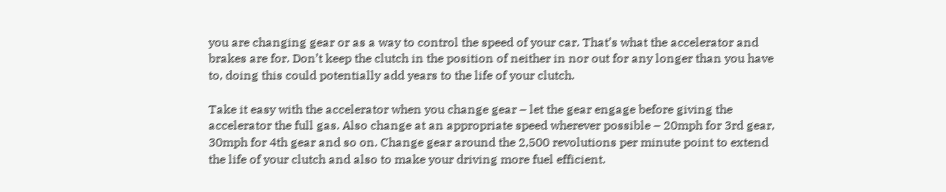you are changing gear or as a way to control the speed of your car. That’s what the accelerator and brakes are for. Don’t keep the clutch in the position of neither in nor out for any longer than you have to, doing this could potentially add years to the life of your clutch.

Take it easy with the accelerator when you change gear – let the gear engage before giving the accelerator the full gas. Also change at an appropriate speed wherever possible – 20mph for 3rd gear, 30mph for 4th gear and so on. Change gear around the 2,500 revolutions per minute point to extend the life of your clutch and also to make your driving more fuel efficient.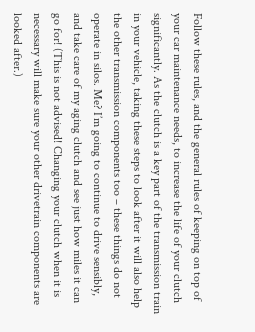Follow these rules, and the general rules of keeping on top of your car maintenance needs, to increase the life of your clutch significantly. As the clutch is a key part of the transmission train in your vehicle, taking these steps to look after it will also help the other transmission components too – these things do not operate in silos. Me? I’m going to continue to drive sensibly, and take care of my aging clutch and see just how miles it can go for! (This is not advised! Changing your clutch when it is necessary will make sure your other drivetrain components are looked after.)